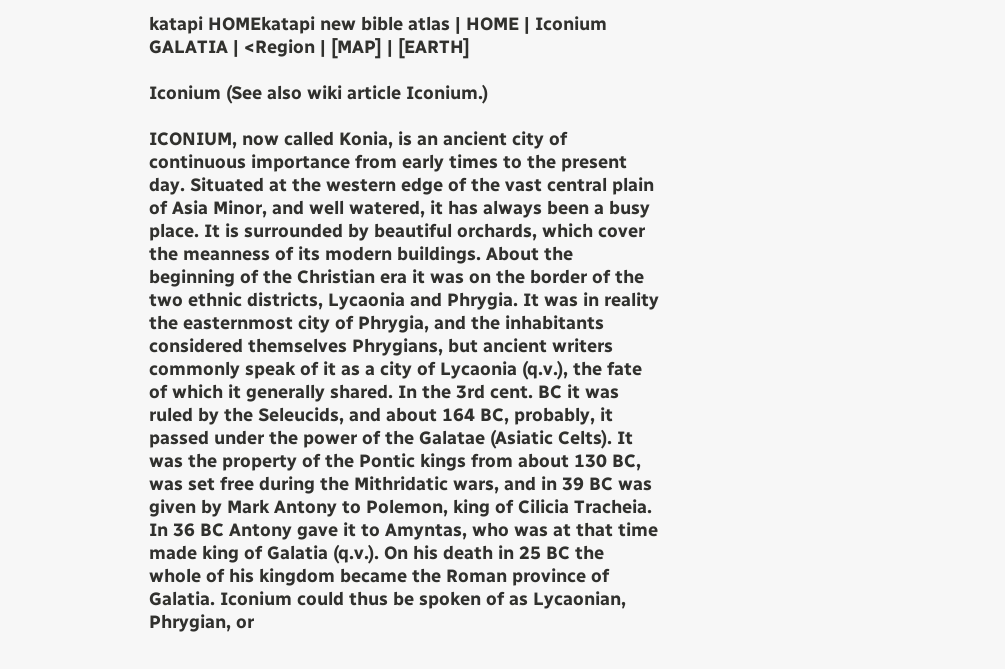katapi HOMEkatapi new bible atlas | HOME | Iconium GALATIA | <Region | [MAP] | [EARTH]

Iconium (See also wiki article Iconium.)

ICONIUM, now called Konia, is an ancient city of continuous importance from early times to the present day. Situated at the western edge of the vast central plain of Asia Minor, and well watered, it has always been a busy place. It is surrounded by beautiful orchards, which cover the meanness of its modern buildings. About the beginning of the Christian era it was on the border of the two ethnic districts, Lycaonia and Phrygia. It was in reality the easternmost city of Phrygia, and the inhabitants considered themselves Phrygians, but ancient writers commonly speak of it as a city of Lycaonia (q.v.), the fate of which it generally shared. In the 3rd cent. BC it was ruled by the Seleucids, and about 164 BC, probably, it passed under the power of the Galatae (Asiatic Celts). It was the property of the Pontic kings from about 130 BC, was set free during the Mithridatic wars, and in 39 BC was given by Mark Antony to Polemon, king of Cilicia Tracheia. In 36 BC Antony gave it to Amyntas, who was at that time made king of Galatia (q.v.). On his death in 25 BC the whole of his kingdom became the Roman province of Galatia. Iconium could thus be spoken of as Lycaonian, Phrygian, or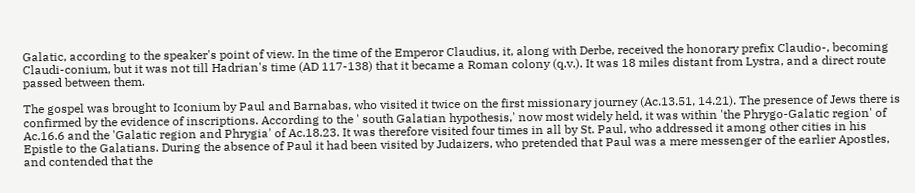Galatic, according to the speaker's point of view. In the time of the Emperor Claudius, it, along with Derbe, received the honorary prefix Claudio-, becoming Claudi-conium, but it was not till Hadrian's time (AD 117-138) that it became a Roman colony (q.v.). It was 18 miles distant from Lystra, and a direct route passed between them.

The gospel was brought to Iconium by Paul and Barnabas, who visited it twice on the first missionary journey (Ac.13.51, 14.21). The presence of Jews there is confirmed by the evidence of inscriptions. According to the ' south Galatian hypothesis,' now most widely held, it was within 'the Phrygo-Galatic region' of Ac.16.6 and the 'Galatic region and Phrygia' of Ac.18.23. It was therefore visited four times in all by St. Paul, who addressed it among other cities in his Epistle to the Galatians. During the absence of Paul it had been visited by Judaizers, who pretended that Paul was a mere messenger of the earlier Apostles, and contended that the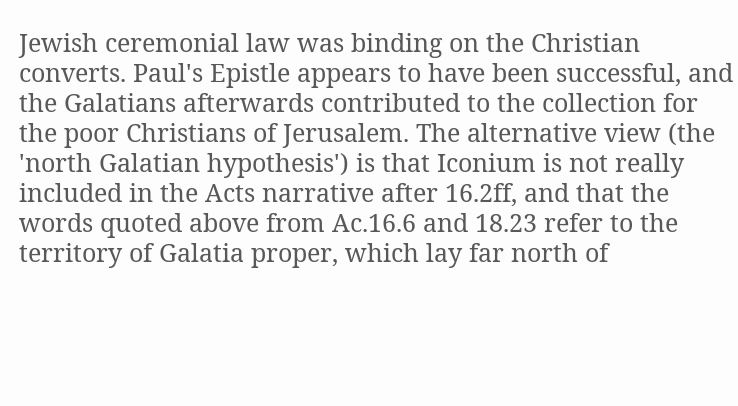Jewish ceremonial law was binding on the Christian converts. Paul's Epistle appears to have been successful, and the Galatians afterwards contributed to the collection for the poor Christians of Jerusalem. The alternative view (the 'north Galatian hypothesis') is that Iconium is not really included in the Acts narrative after 16.2ff, and that the words quoted above from Ac.16.6 and 18.23 refer to the territory of Galatia proper, which lay far north of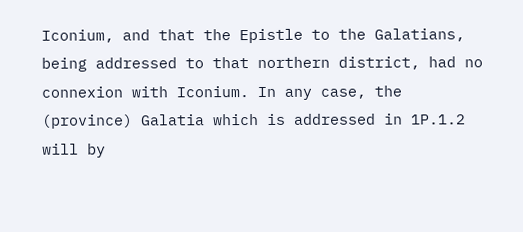Iconium, and that the Epistle to the Galatians, being addressed to that northern district, had no connexion with Iconium. In any case, the (province) Galatia which is addressed in 1P.1.2 will by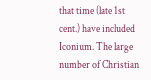that time (late 1st cent.) have included Iconium. The large number of Christian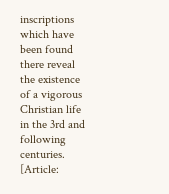inscriptions which have been found there reveal the existence of a vigorous Christian life in the 3rd and following centuries. [Article: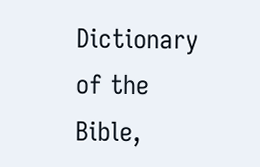Dictionary of the Bible,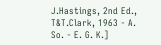J.Hastings, 2nd Ed., T&T.Clark, 1963 - A. So. - E. G. K.]